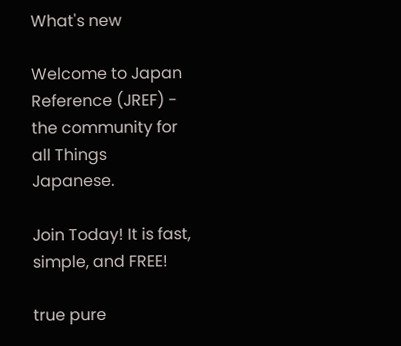What's new

Welcome to Japan Reference (JREF) - the community for all Things Japanese.

Join Today! It is fast, simple, and FREE!

true pure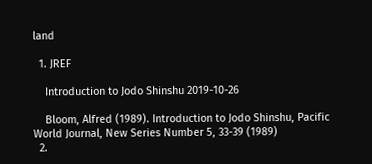land

  1. JREF

    Introduction to Jodo Shinshu 2019-10-26

    Bloom, Alfred (1989). Introduction to Jodo Shinshu, Pacific World Journal, New Series Number 5, 33-39 (1989)
  2.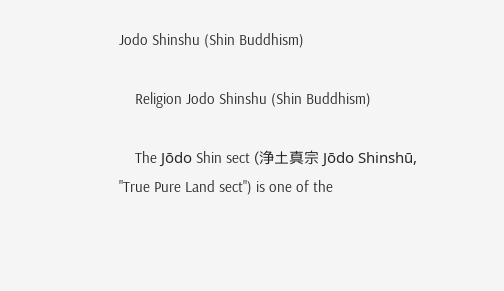Jodo Shinshu (Shin Buddhism)

    Religion Jodo Shinshu (Shin Buddhism)

    The Jōdo Shin sect (浄土真宗 Jōdo Shinshū, "True Pure Land sect") is one of the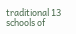traditional 13 schools of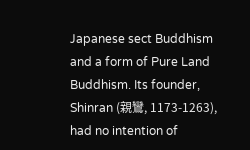Japanese sect Buddhism and a form of Pure Land Buddhism. Its founder, Shinran (親鸞, 1173-1263), had no intention of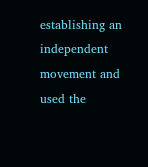establishing an independent movement and used the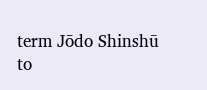term Jōdo Shinshū to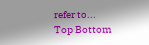refer to...
Top Bottom